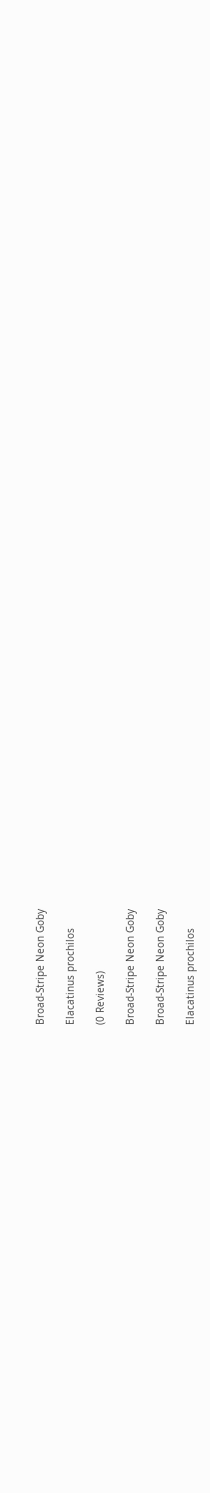Broad-Stripe Neon Goby

Elacatinus prochilos

(0 Reviews)

Broad-Stripe Neon Goby

Broad-Stripe Neon Goby

Elacatinus prochilos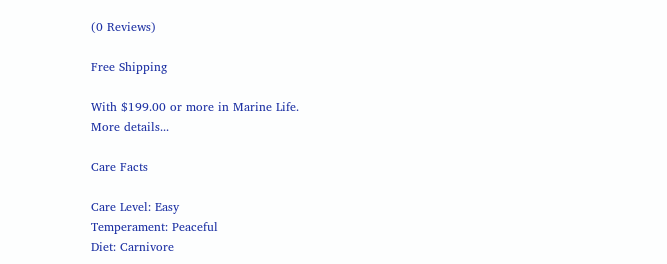(0 Reviews)

Free Shipping

With $199.00 or more in Marine Life.
More details...

Care Facts

Care Level: Easy
Temperament: Peaceful
Diet: Carnivore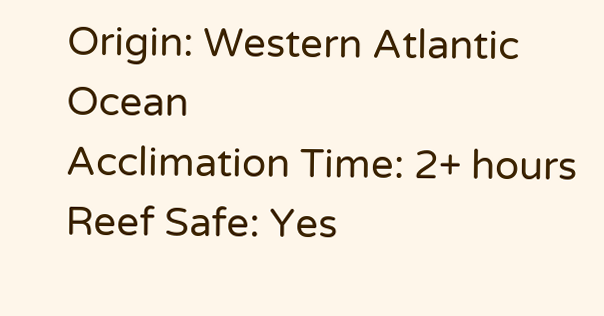Origin: Western Atlantic Ocean
Acclimation Time: 2+ hours
Reef Safe: Yes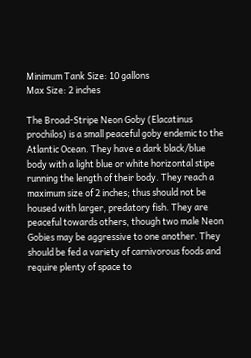Minimum Tank Size: 10 gallons
Max Size: 2 inches

The Broad-Stripe Neon Goby (Elacatinus prochilos) is a small peaceful goby endemic to the Atlantic Ocean. They have a dark black/blue body with a light blue or white horizontal stipe running the length of their body. They reach a maximum size of 2 inches; thus should not be housed with larger, predatory fish. They are peaceful towards others, though two male Neon Gobies may be aggressive to one another. They should be fed a variety of carnivorous foods and require plenty of space to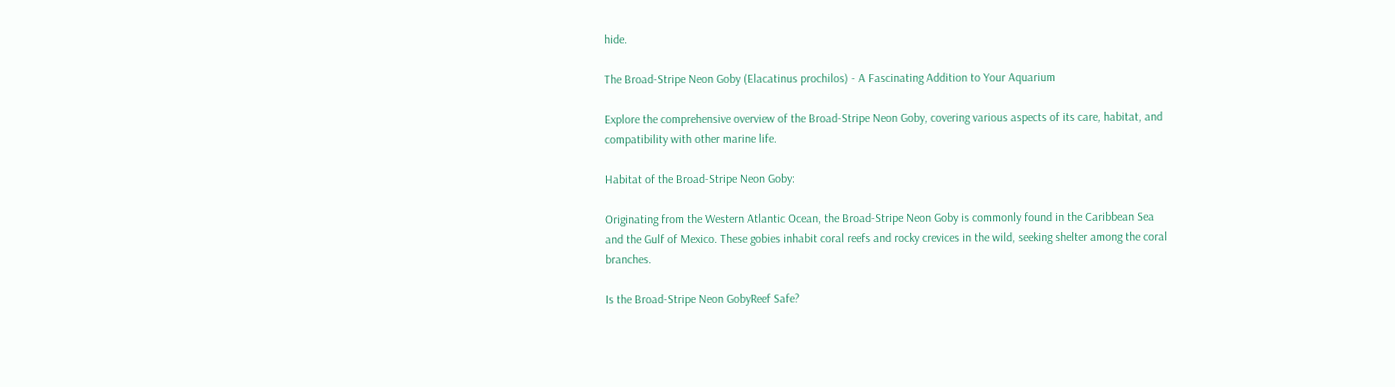hide.

The Broad-Stripe Neon Goby (Elacatinus prochilos) - A Fascinating Addition to Your Aquarium

Explore the comprehensive overview of the Broad-Stripe Neon Goby, covering various aspects of its care, habitat, and compatibility with other marine life.

Habitat of the Broad-Stripe Neon Goby:

Originating from the Western Atlantic Ocean, the Broad-Stripe Neon Goby is commonly found in the Caribbean Sea and the Gulf of Mexico. These gobies inhabit coral reefs and rocky crevices in the wild, seeking shelter among the coral branches.

Is the Broad-Stripe Neon GobyReef Safe?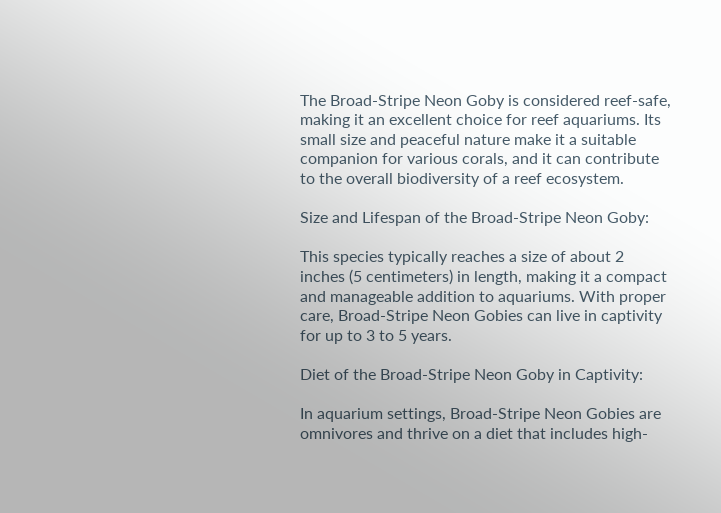The Broad-Stripe Neon Goby is considered reef-safe, making it an excellent choice for reef aquariums. Its small size and peaceful nature make it a suitable companion for various corals, and it can contribute to the overall biodiversity of a reef ecosystem.

Size and Lifespan of the Broad-Stripe Neon Goby:

This species typically reaches a size of about 2 inches (5 centimeters) in length, making it a compact and manageable addition to aquariums. With proper care, Broad-Stripe Neon Gobies can live in captivity for up to 3 to 5 years.

Diet of the Broad-Stripe Neon Goby in Captivity:

In aquarium settings, Broad-Stripe Neon Gobies are omnivores and thrive on a diet that includes high-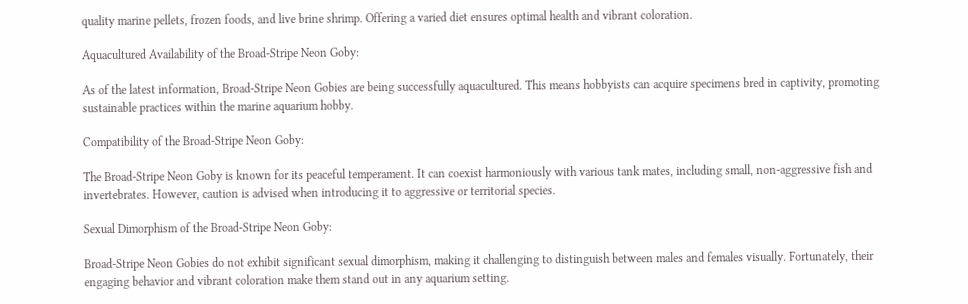quality marine pellets, frozen foods, and live brine shrimp. Offering a varied diet ensures optimal health and vibrant coloration.

Aquacultured Availability of the Broad-Stripe Neon Goby:

As of the latest information, Broad-Stripe Neon Gobies are being successfully aquacultured. This means hobbyists can acquire specimens bred in captivity, promoting sustainable practices within the marine aquarium hobby.

Compatibility of the Broad-Stripe Neon Goby:

The Broad-Stripe Neon Goby is known for its peaceful temperament. It can coexist harmoniously with various tank mates, including small, non-aggressive fish and invertebrates. However, caution is advised when introducing it to aggressive or territorial species.

Sexual Dimorphism of the Broad-Stripe Neon Goby:

Broad-Stripe Neon Gobies do not exhibit significant sexual dimorphism, making it challenging to distinguish between males and females visually. Fortunately, their engaging behavior and vibrant coloration make them stand out in any aquarium setting.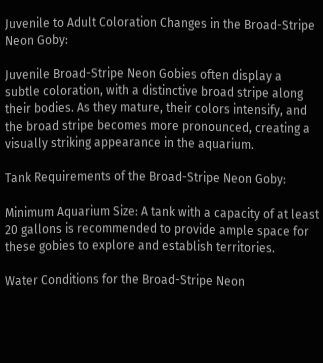Juvenile to Adult Coloration Changes in the Broad-Stripe Neon Goby:

Juvenile Broad-Stripe Neon Gobies often display a subtle coloration, with a distinctive broad stripe along their bodies. As they mature, their colors intensify, and the broad stripe becomes more pronounced, creating a visually striking appearance in the aquarium.

Tank Requirements of the Broad-Stripe Neon Goby:

Minimum Aquarium Size: A tank with a capacity of at least 20 gallons is recommended to provide ample space for these gobies to explore and establish territories.

Water Conditions for the Broad-Stripe Neon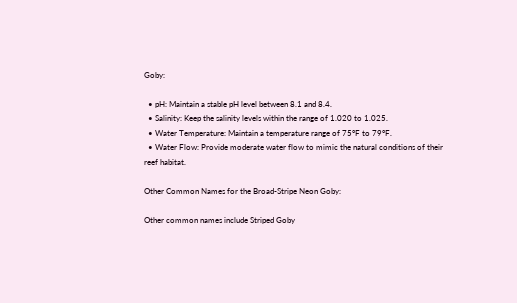Goby:

  • pH: Maintain a stable pH level between 8.1 and 8.4.
  • Salinity: Keep the salinity levels within the range of 1.020 to 1.025.
  • Water Temperature: Maintain a temperature range of 75°F to 79°F.
  • Water Flow: Provide moderate water flow to mimic the natural conditions of their reef habitat.

Other Common Names for the Broad-Stripe Neon Goby:

Other common names include Striped Goby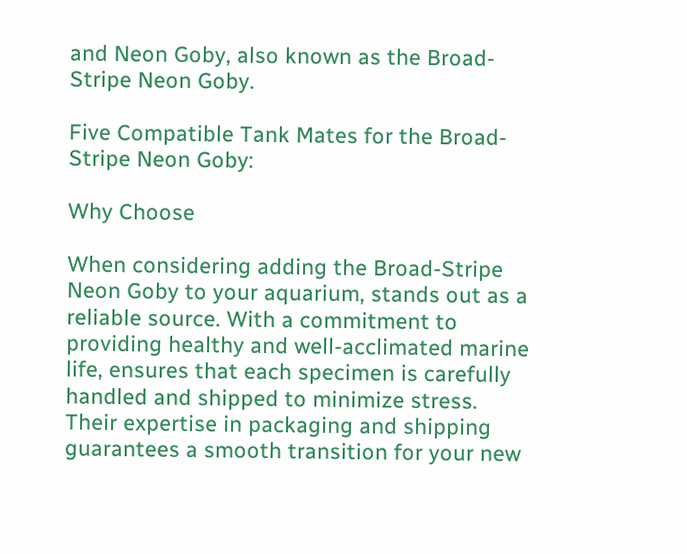and Neon Goby, also known as the Broad-Stripe Neon Goby.

Five Compatible Tank Mates for the Broad-Stripe Neon Goby:

Why Choose

When considering adding the Broad-Stripe Neon Goby to your aquarium, stands out as a reliable source. With a commitment to providing healthy and well-acclimated marine life, ensures that each specimen is carefully handled and shipped to minimize stress. Their expertise in packaging and shipping guarantees a smooth transition for your new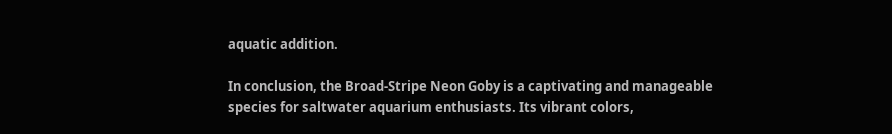aquatic addition.

In conclusion, the Broad-Stripe Neon Goby is a captivating and manageable species for saltwater aquarium enthusiasts. Its vibrant colors,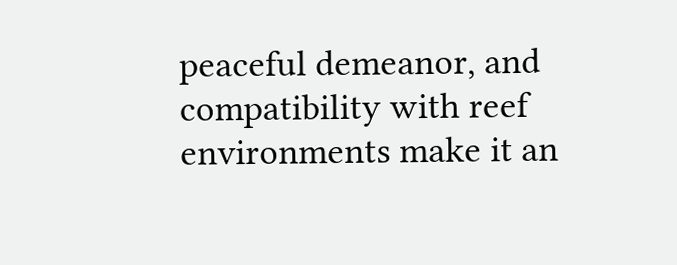peaceful demeanor, and compatibility with reef environments make it an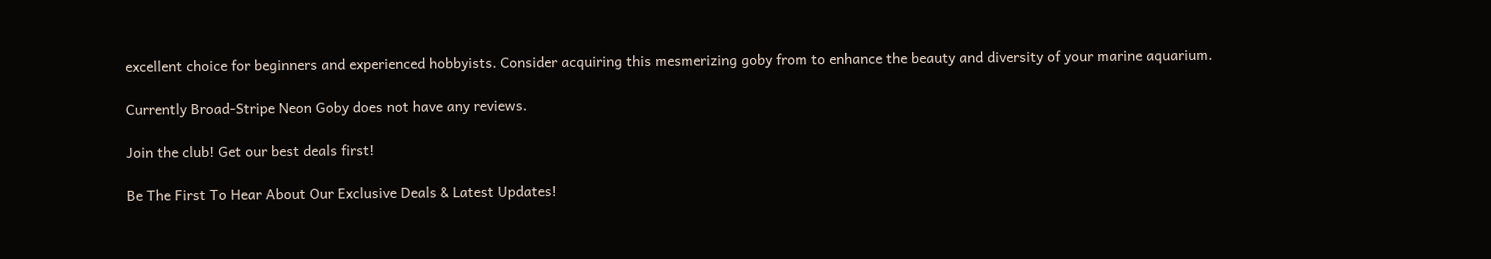excellent choice for beginners and experienced hobbyists. Consider acquiring this mesmerizing goby from to enhance the beauty and diversity of your marine aquarium.

Currently Broad-Stripe Neon Goby does not have any reviews.

Join the club! Get our best deals first!

Be The First To Hear About Our Exclusive Deals & Latest Updates!